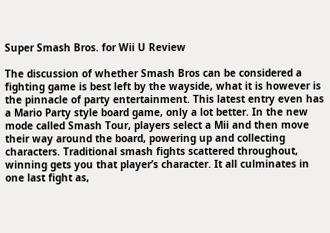Super Smash Bros. for Wii U Review

The discussion of whether Smash Bros can be considered a fighting game is best left by the wayside, what it is however is the pinnacle of party entertainment. This latest entry even has a Mario Party style board game, only a lot better. In the new mode called Smash Tour, players select a Mii and then move their way around the board, powering up and collecting characters. Traditional smash fights scattered throughout, winning gets you that player’s character. It all culminates in one last fight as,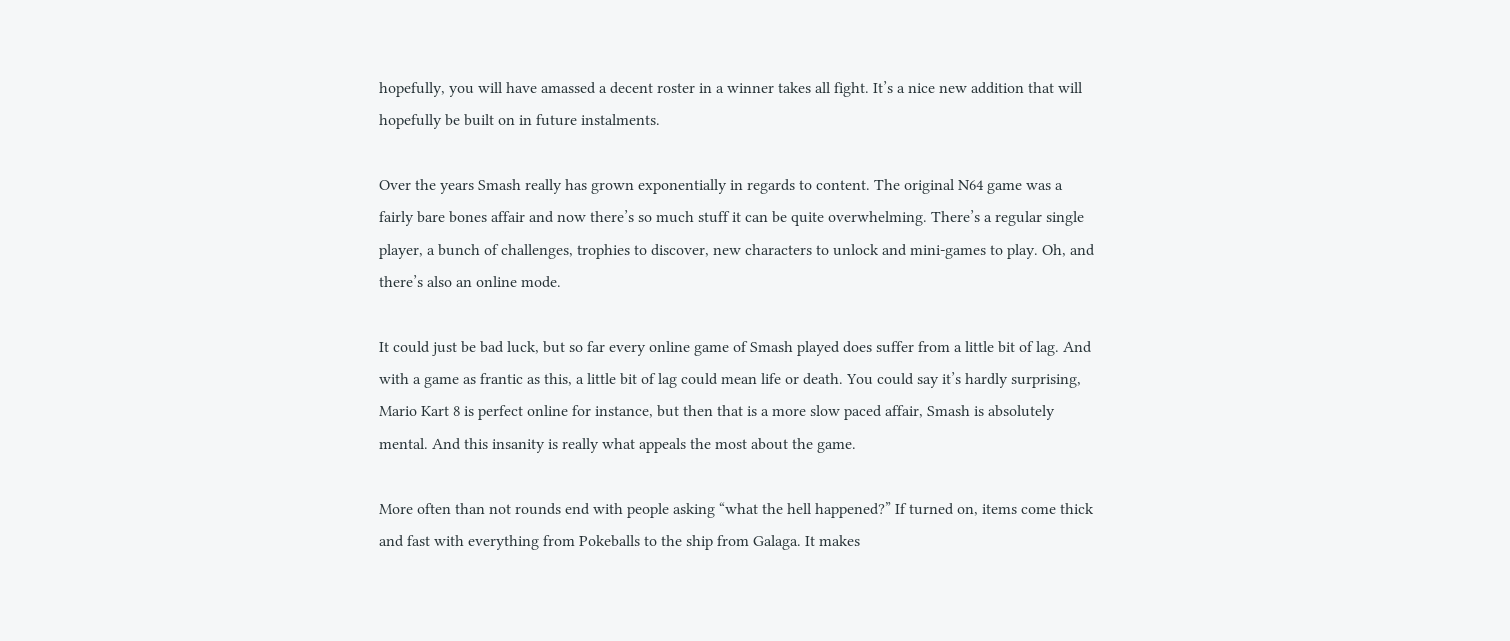hopefully, you will have amassed a decent roster in a winner takes all fight. It’s a nice new addition that will hopefully be built on in future instalments.

Over the years Smash really has grown exponentially in regards to content. The original N64 game was a fairly bare bones affair and now there’s so much stuff it can be quite overwhelming. There’s a regular single player, a bunch of challenges, trophies to discover, new characters to unlock and mini-games to play. Oh, and there’s also an online mode.

It could just be bad luck, but so far every online game of Smash played does suffer from a little bit of lag. And with a game as frantic as this, a little bit of lag could mean life or death. You could say it’s hardly surprising, Mario Kart 8 is perfect online for instance, but then that is a more slow paced affair, Smash is absolutely mental. And this insanity is really what appeals the most about the game.

More often than not rounds end with people asking “what the hell happened?” If turned on, items come thick and fast with everything from Pokeballs to the ship from Galaga. It makes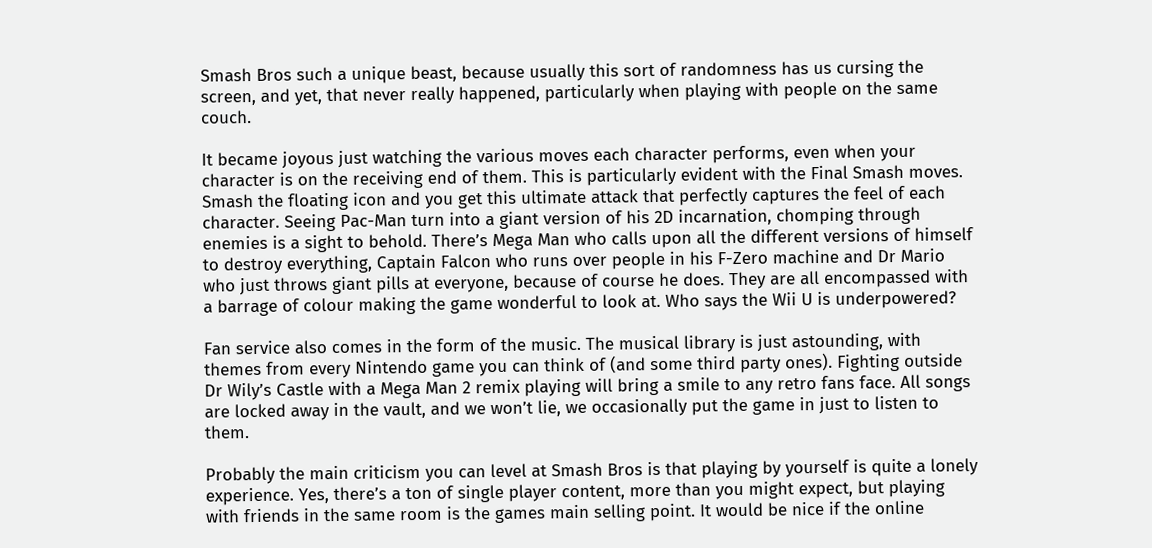Smash Bros such a unique beast, because usually this sort of randomness has us cursing the screen, and yet, that never really happened, particularly when playing with people on the same couch.

It became joyous just watching the various moves each character performs, even when your character is on the receiving end of them. This is particularly evident with the Final Smash moves. Smash the floating icon and you get this ultimate attack that perfectly captures the feel of each character. Seeing Pac-Man turn into a giant version of his 2D incarnation, chomping through enemies is a sight to behold. There’s Mega Man who calls upon all the different versions of himself to destroy everything, Captain Falcon who runs over people in his F-Zero machine and Dr Mario who just throws giant pills at everyone, because of course he does. They are all encompassed with a barrage of colour making the game wonderful to look at. Who says the Wii U is underpowered?

Fan service also comes in the form of the music. The musical library is just astounding, with themes from every Nintendo game you can think of (and some third party ones). Fighting outside Dr Wily’s Castle with a Mega Man 2 remix playing will bring a smile to any retro fans face. All songs are locked away in the vault, and we won’t lie, we occasionally put the game in just to listen to them.

Probably the main criticism you can level at Smash Bros is that playing by yourself is quite a lonely experience. Yes, there’s a ton of single player content, more than you might expect, but playing with friends in the same room is the games main selling point. It would be nice if the online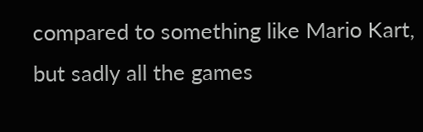compared to something like Mario Kart, but sadly all the games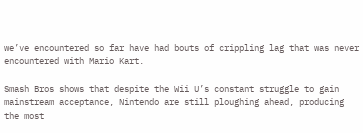we’ve encountered so far have had bouts of crippling lag that was never encountered with Mario Kart.

Smash Bros shows that despite the Wii U’s constant struggle to gain mainstream acceptance, Nintendo are still ploughing ahead, producing the most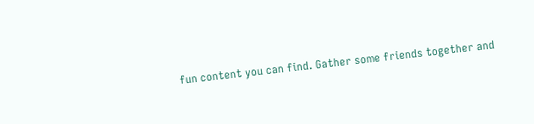fun content you can find. Gather some friends together and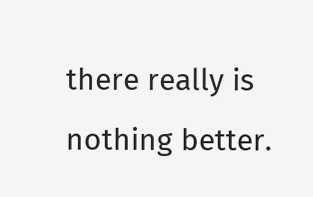there really is nothing better.